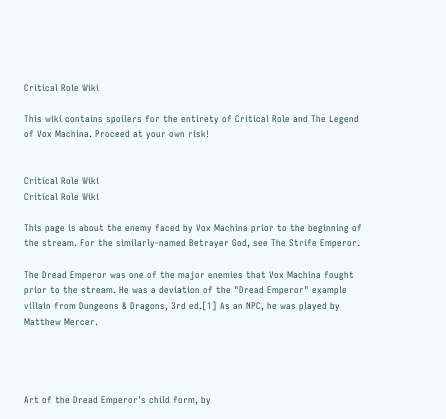Critical Role Wiki

This wiki contains spoilers for the entirety of Critical Role and The Legend of Vox Machina. Proceed at your own risk!


Critical Role Wiki
Critical Role Wiki

This page is about the enemy faced by Vox Machina prior to the beginning of the stream. For the similarly-named Betrayer God, see The Strife Emperor.

The Dread Emperor was one of the major enemies that Vox Machina fought prior to the stream. He was a deviation of the "Dread Emperor" example villain from Dungeons & Dragons, 3rd ed.[1] As an NPC, he was played by Matthew Mercer.




Art of the Dread Emperor's child form, by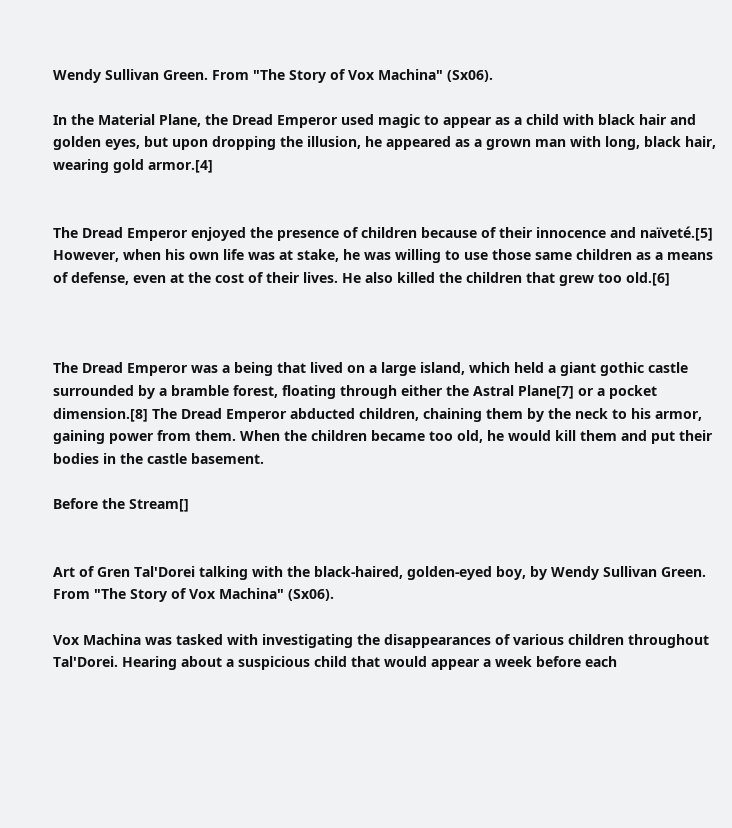Wendy Sullivan Green. From "The Story of Vox Machina" (Sx06).

In the Material Plane, the Dread Emperor used magic to appear as a child with black hair and golden eyes, but upon dropping the illusion, he appeared as a grown man with long, black hair, wearing gold armor.[4]


The Dread Emperor enjoyed the presence of children because of their innocence and naïveté.[5] However, when his own life was at stake, he was willing to use those same children as a means of defense, even at the cost of their lives. He also killed the children that grew too old.[6]



The Dread Emperor was a being that lived on a large island, which held a giant gothic castle surrounded by a bramble forest, floating through either the Astral Plane[7] or a pocket dimension.[8] The Dread Emperor abducted children, chaining them by the neck to his armor, gaining power from them. When the children became too old, he would kill them and put their bodies in the castle basement.

Before the Stream[]


Art of Gren Tal'Dorei talking with the black-haired, golden-eyed boy, by Wendy Sullivan Green. From "The Story of Vox Machina" (Sx06).

Vox Machina was tasked with investigating the disappearances of various children throughout Tal'Dorei. Hearing about a suspicious child that would appear a week before each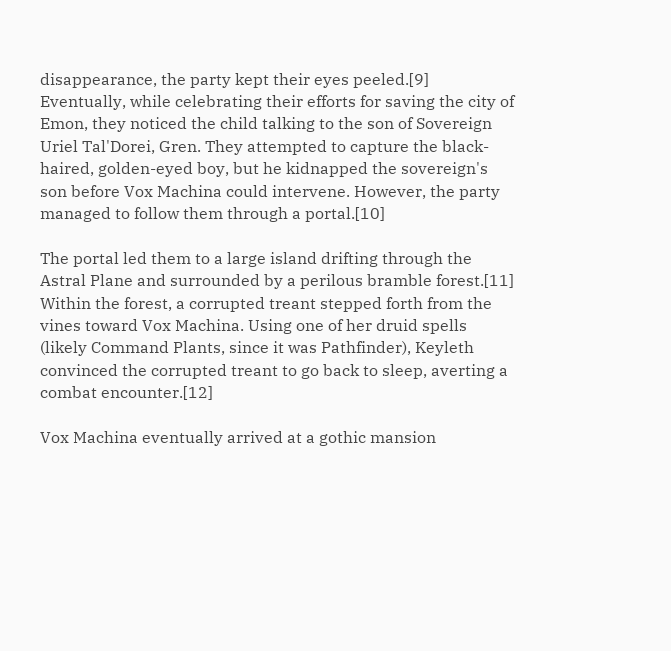disappearance, the party kept their eyes peeled.[9] Eventually, while celebrating their efforts for saving the city of Emon, they noticed the child talking to the son of Sovereign Uriel Tal'Dorei, Gren. They attempted to capture the black-haired, golden-eyed boy, but he kidnapped the sovereign's son before Vox Machina could intervene. However, the party managed to follow them through a portal.[10]

The portal led them to a large island drifting through the Astral Plane and surrounded by a perilous bramble forest.[11] Within the forest, a corrupted treant stepped forth from the vines toward Vox Machina. Using one of her druid spells (likely Command Plants, since it was Pathfinder), Keyleth convinced the corrupted treant to go back to sleep, averting a combat encounter.[12]

Vox Machina eventually arrived at a gothic mansion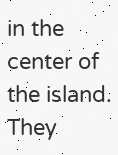in the center of the island. They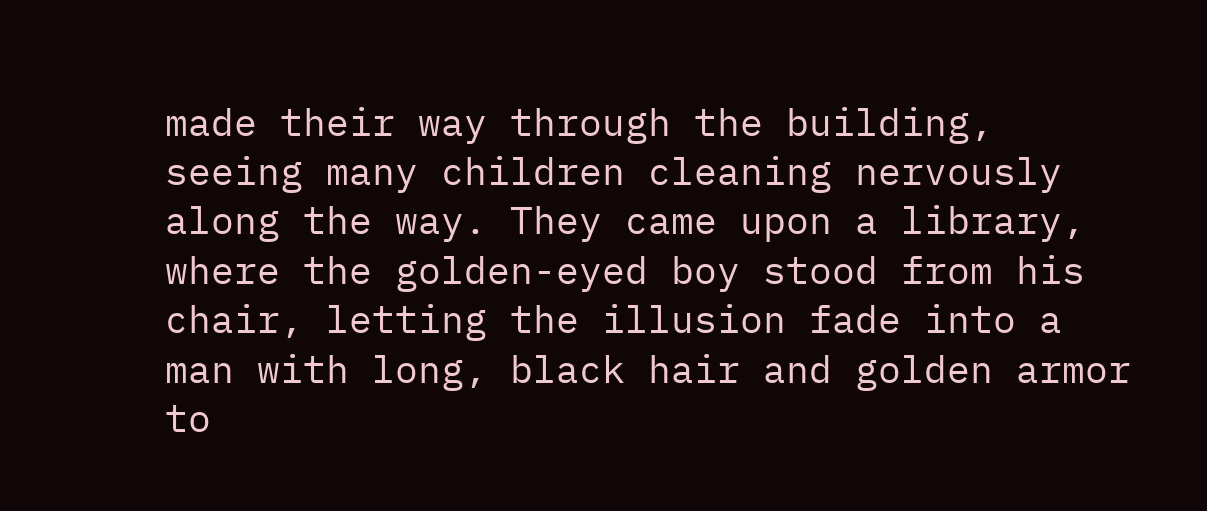made their way through the building, seeing many children cleaning nervously along the way. They came upon a library, where the golden-eyed boy stood from his chair, letting the illusion fade into a man with long, black hair and golden armor to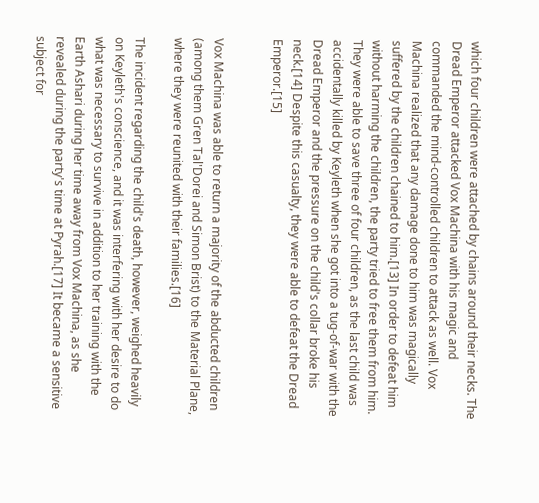which four children were attached by chains around their necks. The Dread Emperor attacked Vox Machina with his magic and commanded the mind-controlled children to attack as well. Vox Machina realized that any damage done to him was magically suffered by the children chained to him.[13] In order to defeat him without harming the children, the party tried to free them from him. They were able to save three of four children, as the last child was accidentally killed by Keyleth when she got into a tug-of-war with the Dread Emperor and the pressure on the child's collar broke his neck.[14] Despite this casualty, they were able to defeat the Dread Emperor.[15]


Vox Machina was able to return a majority of the abducted children (among them Gren Tal'Dorei and Simon Brist) to the Material Plane, where they were reunited with their families.[16]

The incident regarding the child's death, however, weighed heavily on Keyleth's conscience, and it was interfering with her desire to do what was necessary to survive in addition to her training with the Earth Ashari during her time away from Vox Machina, as she revealed during the party's time at Pyrah.[17] It became a sensitive subject for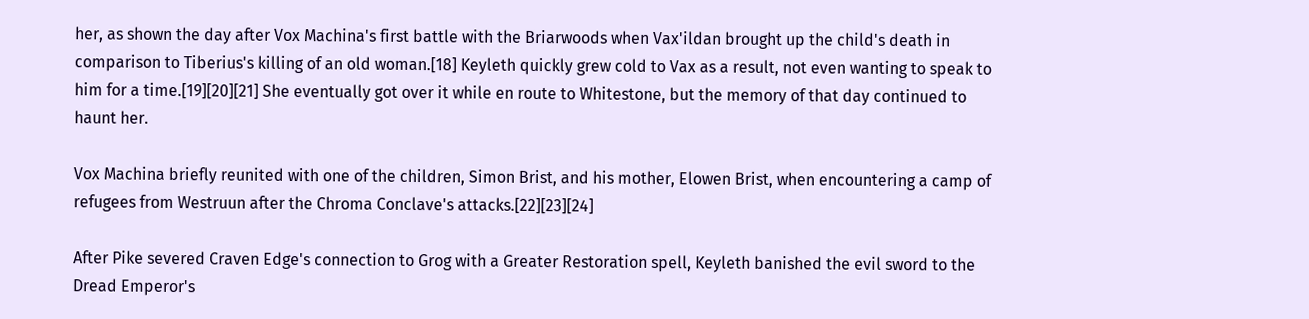her, as shown the day after Vox Machina's first battle with the Briarwoods when Vax'ildan brought up the child's death in comparison to Tiberius's killing of an old woman.[18] Keyleth quickly grew cold to Vax as a result, not even wanting to speak to him for a time.[19][20][21] She eventually got over it while en route to Whitestone, but the memory of that day continued to haunt her.

Vox Machina briefly reunited with one of the children, Simon Brist, and his mother, Elowen Brist, when encountering a camp of refugees from Westruun after the Chroma Conclave's attacks.[22][23][24]

After Pike severed Craven Edge's connection to Grog with a Greater Restoration spell, Keyleth banished the evil sword to the Dread Emperor's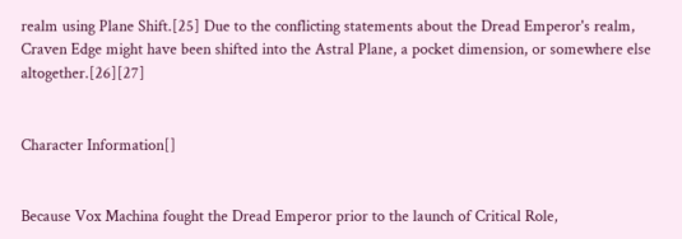realm using Plane Shift.[25] Due to the conflicting statements about the Dread Emperor's realm, Craven Edge might have been shifted into the Astral Plane, a pocket dimension, or somewhere else altogether.[26][27]


Character Information[]


Because Vox Machina fought the Dread Emperor prior to the launch of Critical Role,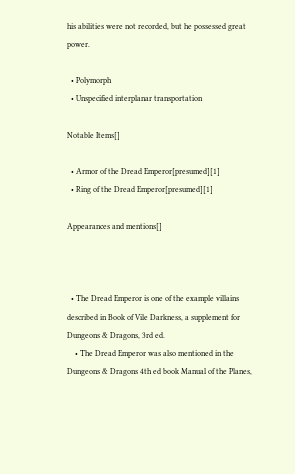his abilities were not recorded, but he possessed great power.

  • Polymorph
  • Unspecified interplanar transportation

Notable Items[]

  • Armor of the Dread Emperor[presumed][1]
  • Ring of the Dread Emperor[presumed][1]

Appearances and mentions[]



  • The Dread Emperor is one of the example villains described in Book of Vile Darkness, a supplement for Dungeons & Dragons, 3rd ed.
    • The Dread Emperor was also mentioned in the Dungeons & Dragons 4th ed book Manual of the Planes,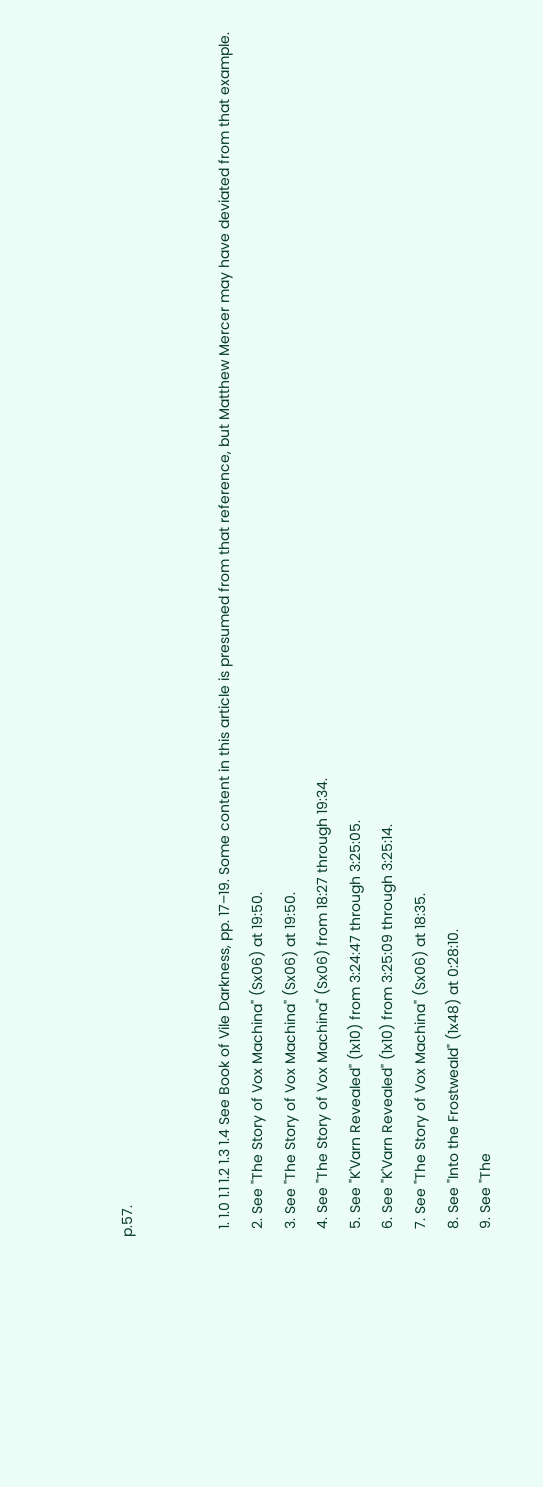p.57.


  1. 1.0 1.1 1.2 1.3 1.4 See Book of Vile Darkness, pp. 17–19. Some content in this article is presumed from that reference, but Matthew Mercer may have deviated from that example.
  2. See "The Story of Vox Machina" (Sx06) at 19:50.
  3. See "The Story of Vox Machina" (Sx06) at 19:50.
  4. See "The Story of Vox Machina" (Sx06) from 18:27 through 19:34.
  5. See "K'Varn Revealed" (1x10) from 3:24:47 through 3:25:05.
  6. See "K'Varn Revealed" (1x10) from 3:25:09 through 3:25:14.
  7. See "The Story of Vox Machina" (Sx06) at 18:35.
  8. See "Into the Frostweald" (1x48) at 0:28:10.
  9. See "The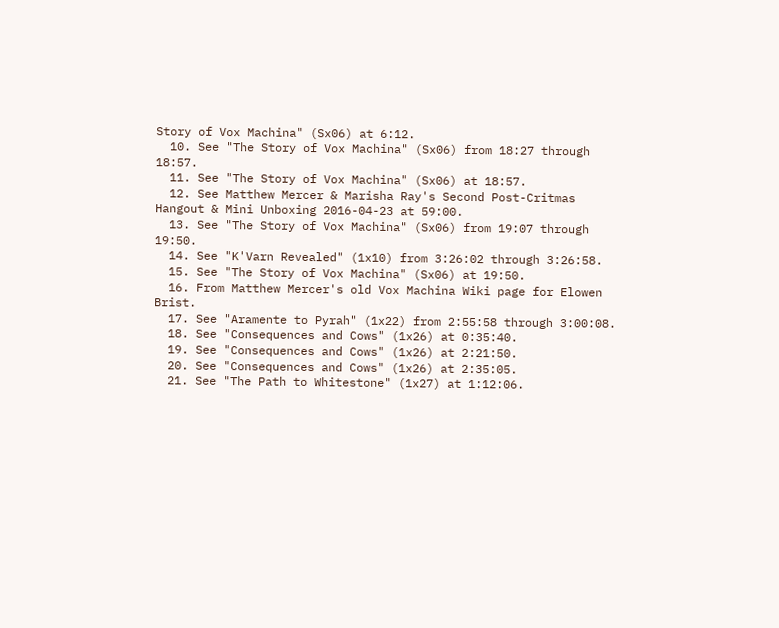Story of Vox Machina" (Sx06) at 6:12.
  10. See "The Story of Vox Machina" (Sx06) from 18:27 through 18:57.
  11. See "The Story of Vox Machina" (Sx06) at 18:57.
  12. See Matthew Mercer & Marisha Ray's Second Post-Critmas Hangout & Mini Unboxing 2016-04-23 at 59:00.
  13. See "The Story of Vox Machina" (Sx06) from 19:07 through 19:50.
  14. See "K'Varn Revealed" (1x10) from 3:26:02 through 3:26:58.
  15. See "The Story of Vox Machina" (Sx06) at 19:50.
  16. From Matthew Mercer's old Vox Machina Wiki page for Elowen Brist.
  17. See "Aramente to Pyrah" (1x22) from 2:55:58 through 3:00:08.
  18. See "Consequences and Cows" (1x26) at 0:35:40.
  19. See "Consequences and Cows" (1x26) at 2:21:50.
  20. See "Consequences and Cows" (1x26) at 2:35:05.
  21. See "The Path to Whitestone" (1x27) at 1:12:06.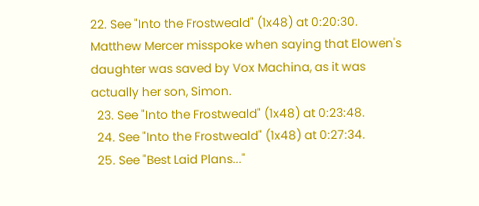22. See "Into the Frostweald" (1x48) at 0:20:30.  Matthew Mercer misspoke when saying that Elowen's daughter was saved by Vox Machina, as it was actually her son, Simon.
  23. See "Into the Frostweald" (1x48) at 0:23:48.
  24. See "Into the Frostweald" (1x48) at 0:27:34.
  25. See "Best Laid Plans..."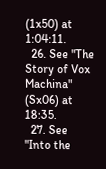(1x50) at 1:04:11.
  26. See "The Story of Vox Machina" (Sx06) at 18:35.
  27. See "Into the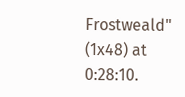Frostweald" (1x48) at 0:28:10.